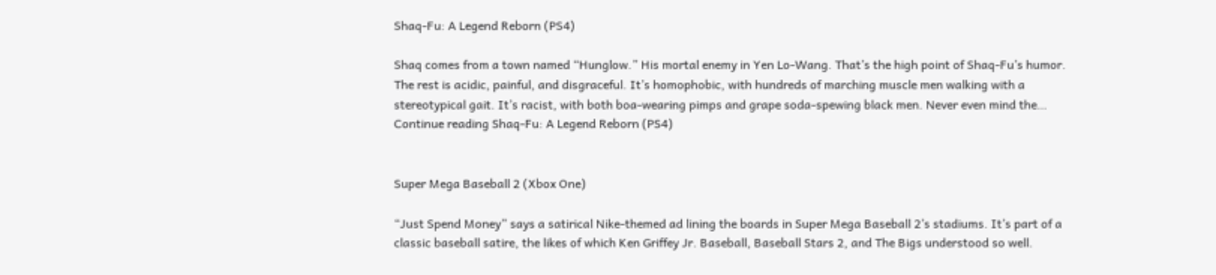Shaq-Fu: A Legend Reborn (PS4)

Shaq comes from a town named “Hunglow.” His mortal enemy in Yen Lo-Wang. That’s the high point of Shaq-Fu’s humor. The rest is acidic, painful, and disgraceful. It’s homophobic, with hundreds of marching muscle men walking with a stereotypical gait. It’s racist, with both boa-wearing pimps and grape soda-spewing black men. Never even mind the… Continue reading Shaq-Fu: A Legend Reborn (PS4)


Super Mega Baseball 2 (Xbox One)

“Just Spend Money” says a satirical Nike-themed ad lining the boards in Super Mega Baseball 2’s stadiums. It’s part of a classic baseball satire, the likes of which Ken Griffey Jr. Baseball, Baseball Stars 2, and The Bigs understood so well.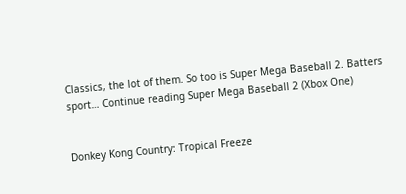Classics, the lot of them. So too is Super Mega Baseball 2. Batters sport… Continue reading Super Mega Baseball 2 (Xbox One)


Donkey Kong Country: Tropical Freeze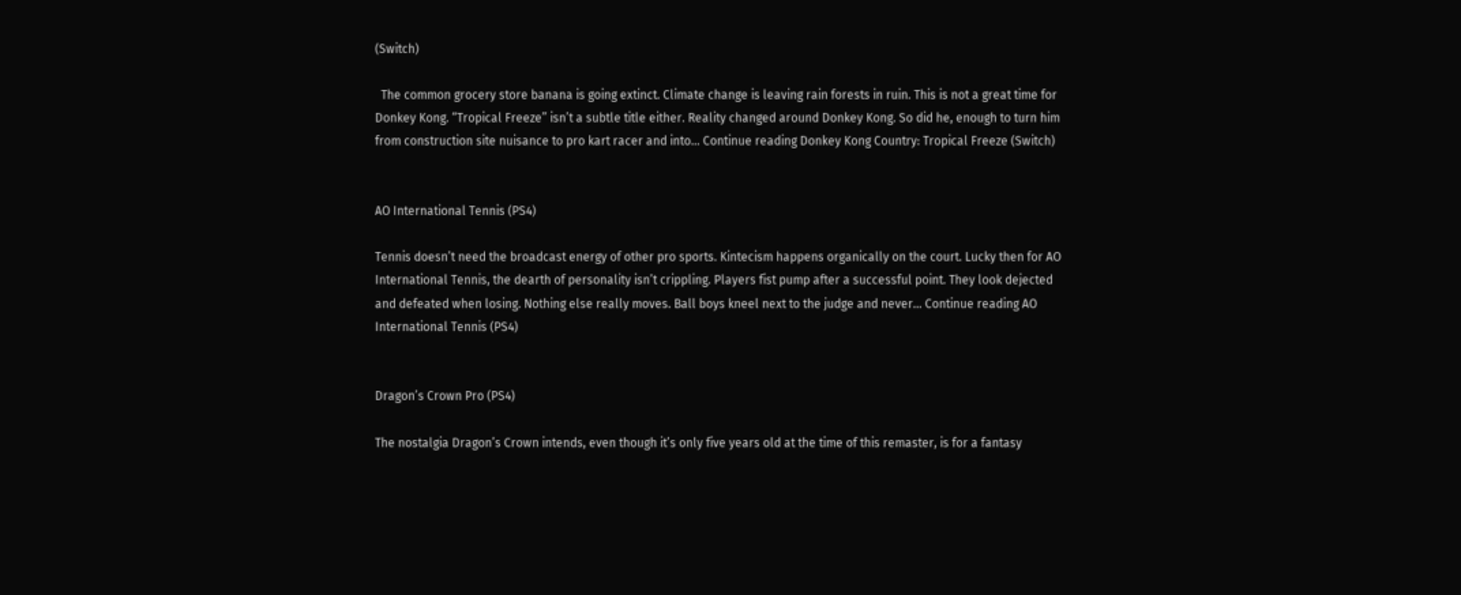(Switch)

  The common grocery store banana is going extinct. Climate change is leaving rain forests in ruin. This is not a great time for Donkey Kong. “Tropical Freeze” isn’t a subtle title either. Reality changed around Donkey Kong. So did he, enough to turn him from construction site nuisance to pro kart racer and into… Continue reading Donkey Kong Country: Tropical Freeze (Switch)


AO International Tennis (PS4)

Tennis doesn’t need the broadcast energy of other pro sports. Kintecism happens organically on the court. Lucky then for AO International Tennis, the dearth of personality isn’t crippling. Players fist pump after a successful point. They look dejected and defeated when losing. Nothing else really moves. Ball boys kneel next to the judge and never… Continue reading AO International Tennis (PS4)


Dragon’s Crown Pro (PS4)

The nostalgia Dragon’s Crown intends, even though it’s only five years old at the time of this remaster, is for a fantasy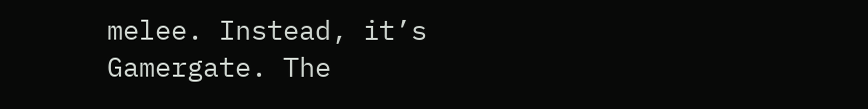melee. Instead, it’s Gamergate. The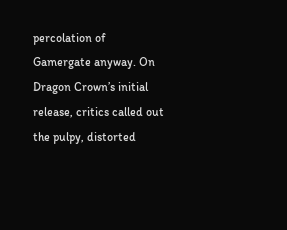percolation of Gamergate anyway. On Dragon Crown’s initial release, critics called out the pulpy, distorted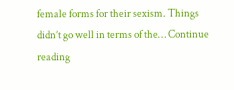female forms for their sexism. Things didn’t go well in terms of the… Continue reading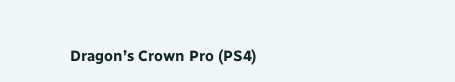Dragon’s Crown Pro (PS4)